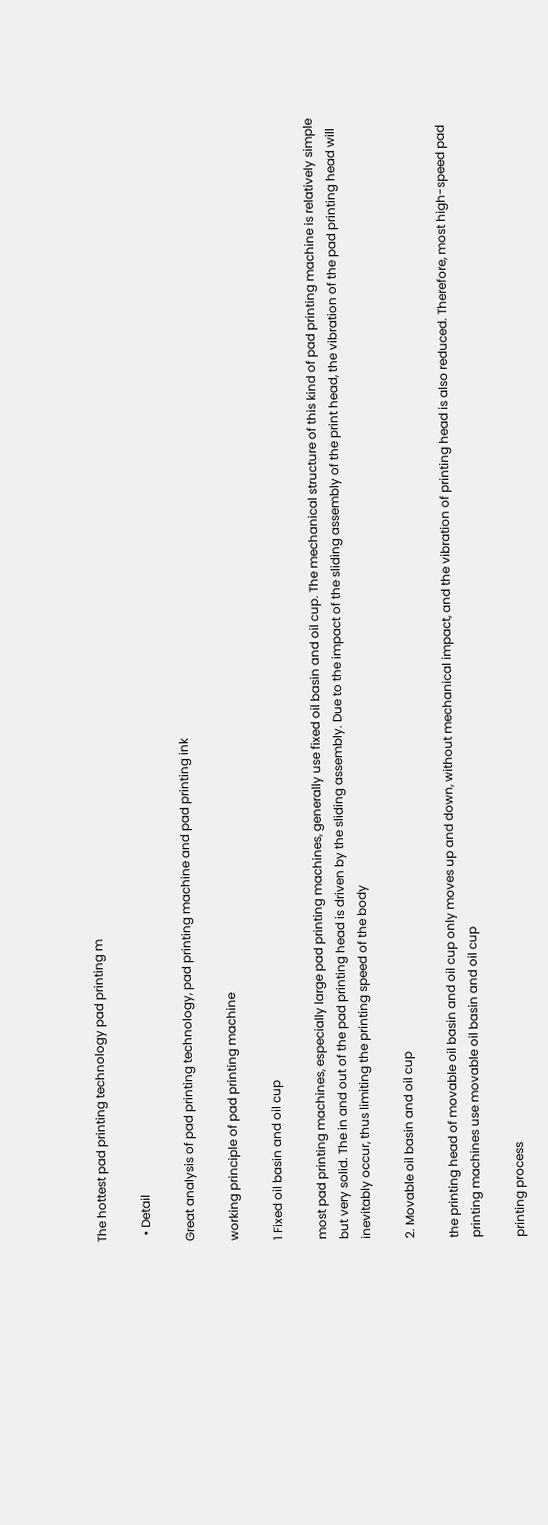The hottest pad printing technology pad printing m

  • Detail

Great analysis of pad printing technology, pad printing machine and pad printing ink

working principle of pad printing machine

1 Fixed oil basin and oil cup

most pad printing machines, especially large pad printing machines, generally use fixed oil basin and oil cup. The mechanical structure of this kind of pad printing machine is relatively simple but very solid. The in and out of the pad printing head is driven by the sliding assembly. Due to the impact of the sliding assembly of the print head, the vibration of the pad printing head will inevitably occur, thus limiting the printing speed of the body

2. Movable oil basin and oil cup

the printing head of movable oil basin and oil cup only moves up and down, without mechanical impact, and the vibration of printing head is also reduced. Therefore, most high-speed pad printing machines use movable oil basin and oil cup

printing process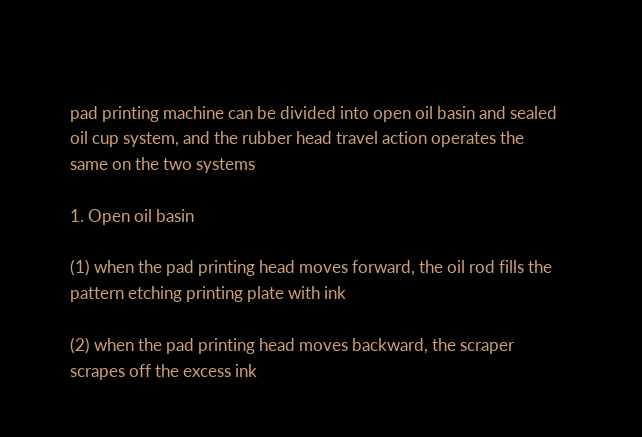pad printing machine can be divided into open oil basin and sealed oil cup system, and the rubber head travel action operates the same on the two systems

1. Open oil basin

(1) when the pad printing head moves forward, the oil rod fills the pattern etching printing plate with ink

(2) when the pad printing head moves backward, the scraper scrapes off the excess ink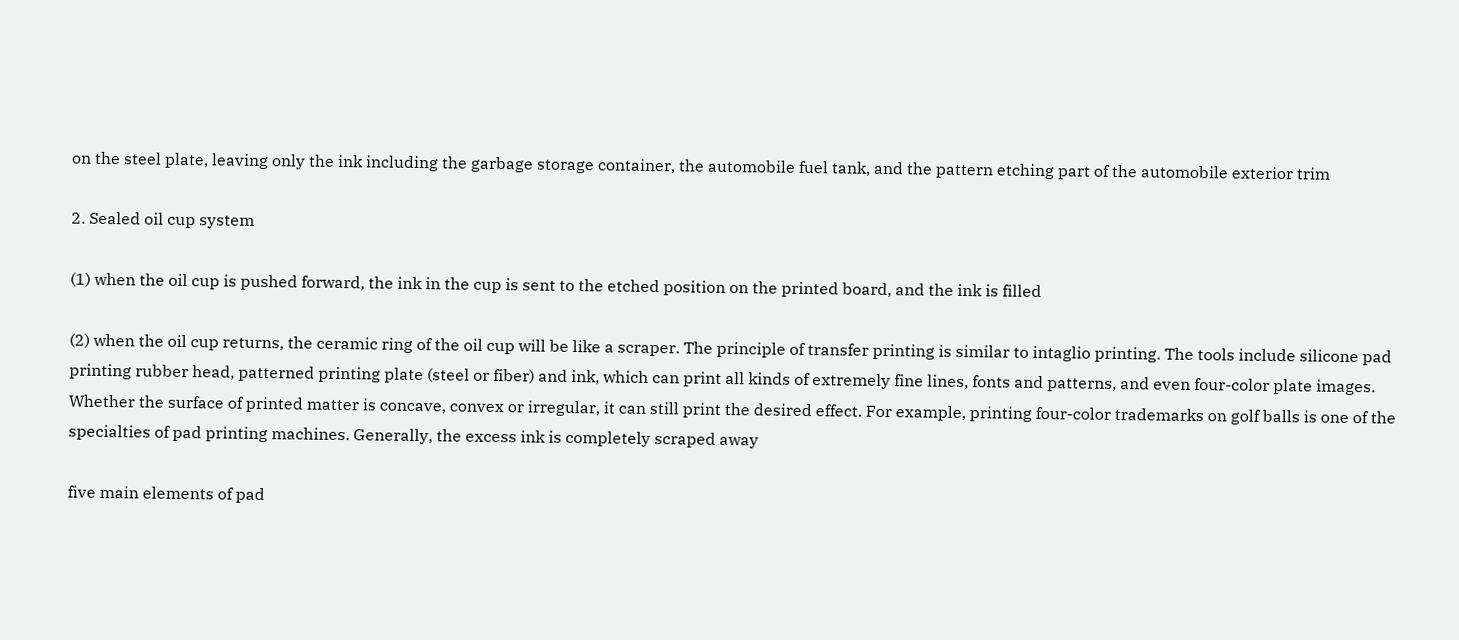on the steel plate, leaving only the ink including the garbage storage container, the automobile fuel tank, and the pattern etching part of the automobile exterior trim

2. Sealed oil cup system

(1) when the oil cup is pushed forward, the ink in the cup is sent to the etched position on the printed board, and the ink is filled

(2) when the oil cup returns, the ceramic ring of the oil cup will be like a scraper. The principle of transfer printing is similar to intaglio printing. The tools include silicone pad printing rubber head, patterned printing plate (steel or fiber) and ink, which can print all kinds of extremely fine lines, fonts and patterns, and even four-color plate images. Whether the surface of printed matter is concave, convex or irregular, it can still print the desired effect. For example, printing four-color trademarks on golf balls is one of the specialties of pad printing machines. Generally, the excess ink is completely scraped away

five main elements of pad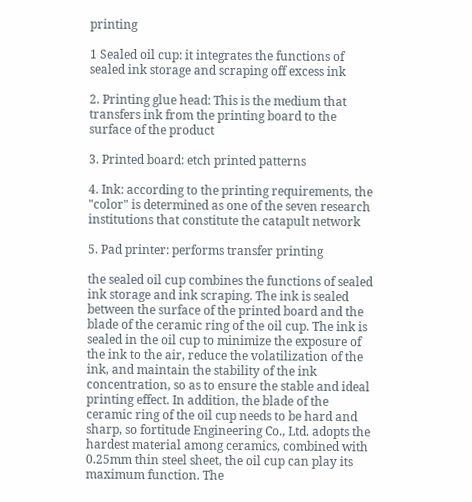printing

1 Sealed oil cup: it integrates the functions of sealed ink storage and scraping off excess ink

2. Printing glue head: This is the medium that transfers ink from the printing board to the surface of the product

3. Printed board: etch printed patterns

4. Ink: according to the printing requirements, the "color" is determined as one of the seven research institutions that constitute the catapult network

5. Pad printer: performs transfer printing

the sealed oil cup combines the functions of sealed ink storage and ink scraping. The ink is sealed between the surface of the printed board and the blade of the ceramic ring of the oil cup. The ink is sealed in the oil cup to minimize the exposure of the ink to the air, reduce the volatilization of the ink, and maintain the stability of the ink concentration, so as to ensure the stable and ideal printing effect. In addition, the blade of the ceramic ring of the oil cup needs to be hard and sharp, so fortitude Engineering Co., Ltd. adopts the hardest material among ceramics, combined with 0.25mm thin steel sheet, the oil cup can play its maximum function. The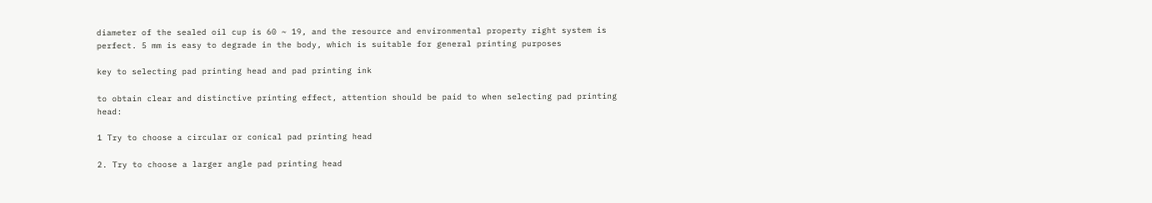diameter of the sealed oil cup is 60 ~ 19, and the resource and environmental property right system is perfect. 5 mm is easy to degrade in the body, which is suitable for general printing purposes

key to selecting pad printing head and pad printing ink

to obtain clear and distinctive printing effect, attention should be paid to when selecting pad printing head:

1 Try to choose a circular or conical pad printing head

2. Try to choose a larger angle pad printing head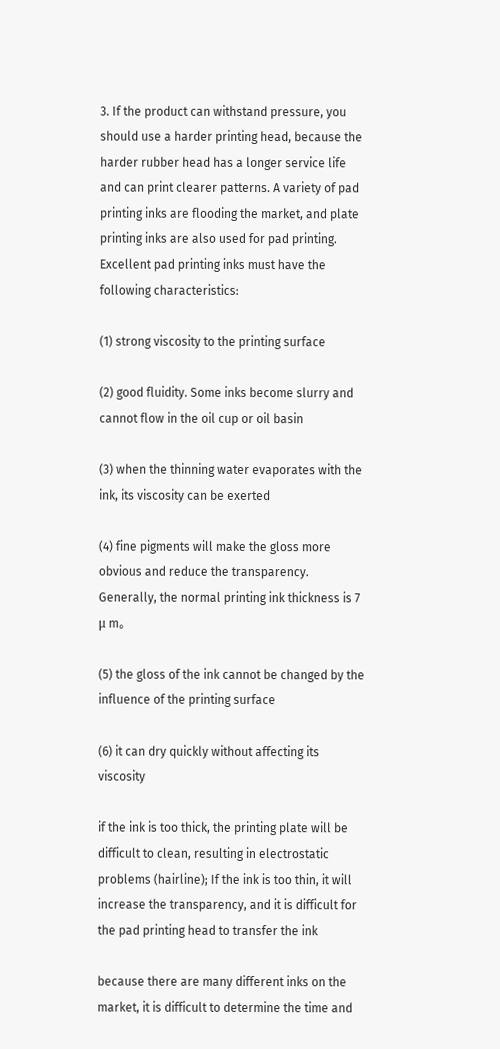3. If the product can withstand pressure, you should use a harder printing head, because the harder rubber head has a longer service life and can print clearer patterns. A variety of pad printing inks are flooding the market, and plate printing inks are also used for pad printing. Excellent pad printing inks must have the following characteristics:

(1) strong viscosity to the printing surface

(2) good fluidity. Some inks become slurry and cannot flow in the oil cup or oil basin

(3) when the thinning water evaporates with the ink, its viscosity can be exerted

(4) fine pigments will make the gloss more obvious and reduce the transparency. Generally, the normal printing ink thickness is 7 μ m。

(5) the gloss of the ink cannot be changed by the influence of the printing surface

(6) it can dry quickly without affecting its viscosity

if the ink is too thick, the printing plate will be difficult to clean, resulting in electrostatic problems (hairline); If the ink is too thin, it will increase the transparency, and it is difficult for the pad printing head to transfer the ink

because there are many different inks on the market, it is difficult to determine the time and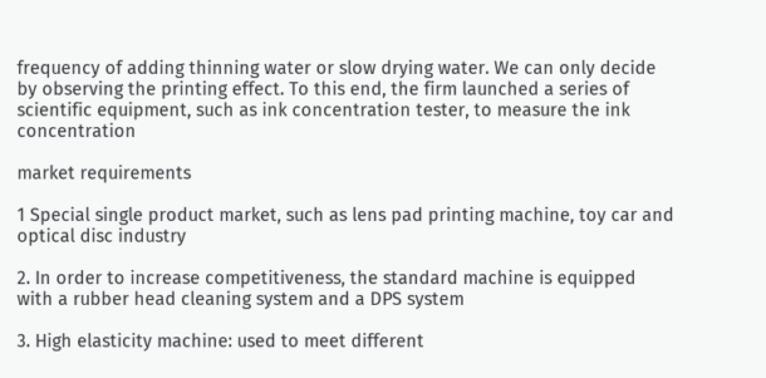frequency of adding thinning water or slow drying water. We can only decide by observing the printing effect. To this end, the firm launched a series of scientific equipment, such as ink concentration tester, to measure the ink concentration

market requirements

1 Special single product market, such as lens pad printing machine, toy car and optical disc industry

2. In order to increase competitiveness, the standard machine is equipped with a rubber head cleaning system and a DPS system

3. High elasticity machine: used to meet different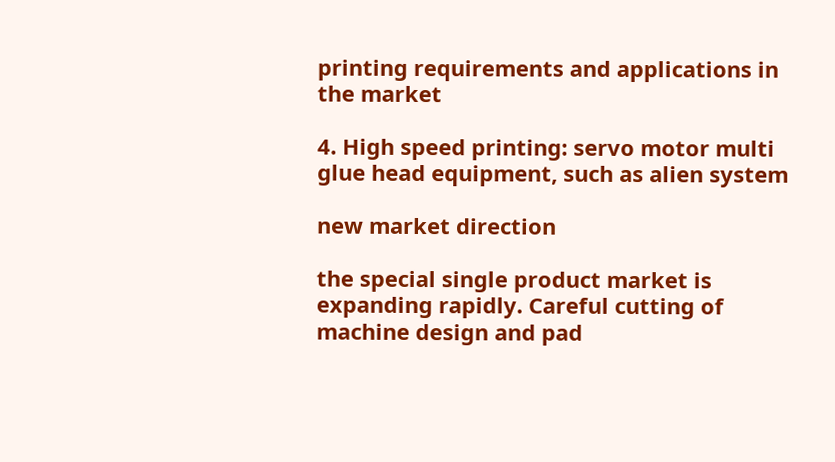printing requirements and applications in the market

4. High speed printing: servo motor multi glue head equipment, such as alien system

new market direction

the special single product market is expanding rapidly. Careful cutting of machine design and pad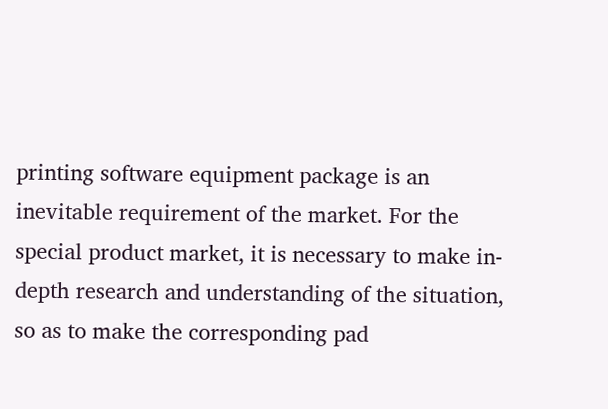printing software equipment package is an inevitable requirement of the market. For the special product market, it is necessary to make in-depth research and understanding of the situation, so as to make the corresponding pad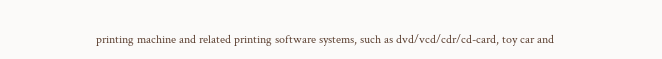printing machine and related printing software systems, such as dvd/vcd/cdr/cd-card, toy car and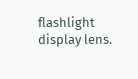flashlight display lens.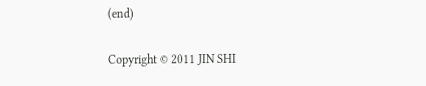(end)

Copyright © 2011 JIN SHI